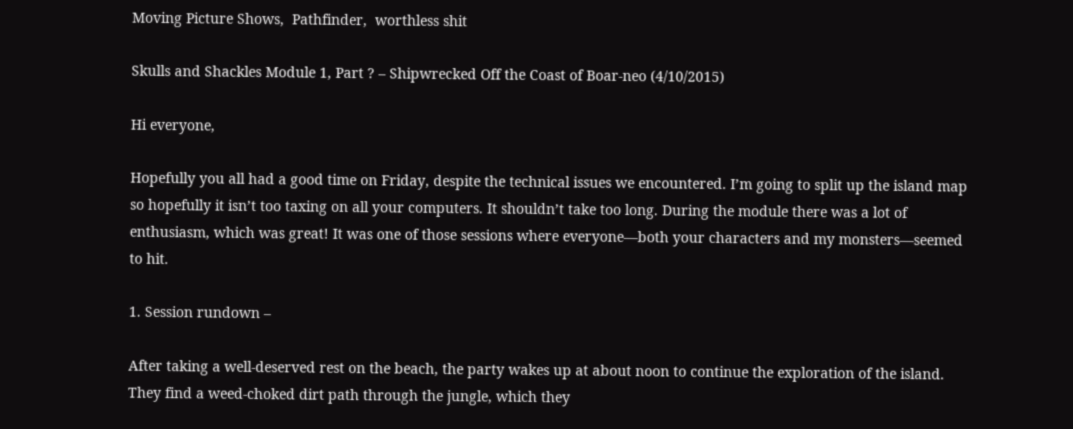Moving Picture Shows,  Pathfinder,  worthless shit

Skulls and Shackles Module 1, Part ? – Shipwrecked Off the Coast of Boar-neo (4/10/2015)

Hi everyone,

Hopefully you all had a good time on Friday, despite the technical issues we encountered. I’m going to split up the island map so hopefully it isn’t too taxing on all your computers. It shouldn’t take too long. During the module there was a lot of enthusiasm, which was great! It was one of those sessions where everyone—both your characters and my monsters—seemed to hit.

1. Session rundown –

After taking a well-deserved rest on the beach, the party wakes up at about noon to continue the exploration of the island. They find a weed-choked dirt path through the jungle, which they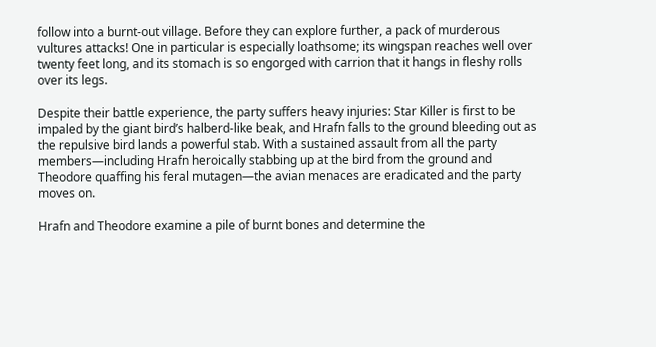follow into a burnt-out village. Before they can explore further, a pack of murderous vultures attacks! One in particular is especially loathsome; its wingspan reaches well over twenty feet long, and its stomach is so engorged with carrion that it hangs in fleshy rolls over its legs.

Despite their battle experience, the party suffers heavy injuries: Star Killer is first to be impaled by the giant bird’s halberd-like beak, and Hrafn falls to the ground bleeding out as the repulsive bird lands a powerful stab. With a sustained assault from all the party members—including Hrafn heroically stabbing up at the bird from the ground and Theodore quaffing his feral mutagen—the avian menaces are eradicated and the party moves on.

Hrafn and Theodore examine a pile of burnt bones and determine the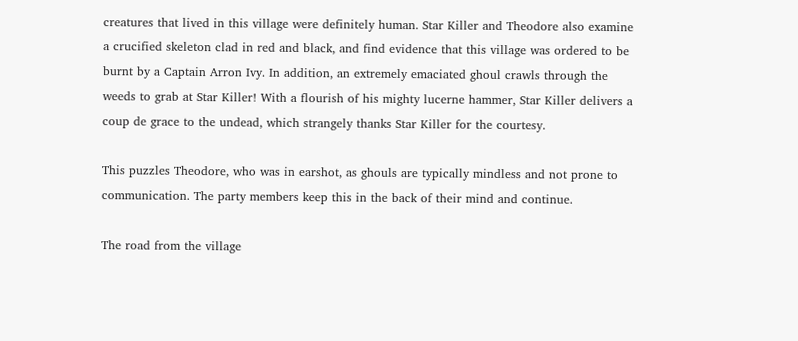creatures that lived in this village were definitely human. Star Killer and Theodore also examine a crucified skeleton clad in red and black, and find evidence that this village was ordered to be burnt by a Captain Arron Ivy. In addition, an extremely emaciated ghoul crawls through the weeds to grab at Star Killer! With a flourish of his mighty lucerne hammer, Star Killer delivers a coup de grace to the undead, which strangely thanks Star Killer for the courtesy.

This puzzles Theodore, who was in earshot, as ghouls are typically mindless and not prone to communication. The party members keep this in the back of their mind and continue.

The road from the village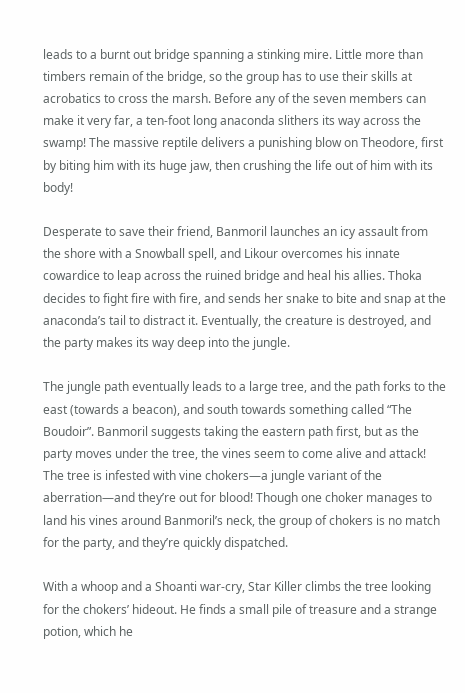leads to a burnt out bridge spanning a stinking mire. Little more than timbers remain of the bridge, so the group has to use their skills at acrobatics to cross the marsh. Before any of the seven members can make it very far, a ten-foot long anaconda slithers its way across the swamp! The massive reptile delivers a punishing blow on Theodore, first by biting him with its huge jaw, then crushing the life out of him with its body!

Desperate to save their friend, Banmoril launches an icy assault from the shore with a Snowball spell, and Likour overcomes his innate cowardice to leap across the ruined bridge and heal his allies. Thoka decides to fight fire with fire, and sends her snake to bite and snap at the anaconda’s tail to distract it. Eventually, the creature is destroyed, and the party makes its way deep into the jungle.

The jungle path eventually leads to a large tree, and the path forks to the east (towards a beacon), and south towards something called “The Boudoir”. Banmoril suggests taking the eastern path first, but as the party moves under the tree, the vines seem to come alive and attack! The tree is infested with vine chokers—a jungle variant of the aberration—and they’re out for blood! Though one choker manages to land his vines around Banmoril’s neck, the group of chokers is no match for the party, and they’re quickly dispatched.

With a whoop and a Shoanti war-cry, Star Killer climbs the tree looking for the chokers’ hideout. He finds a small pile of treasure and a strange potion, which he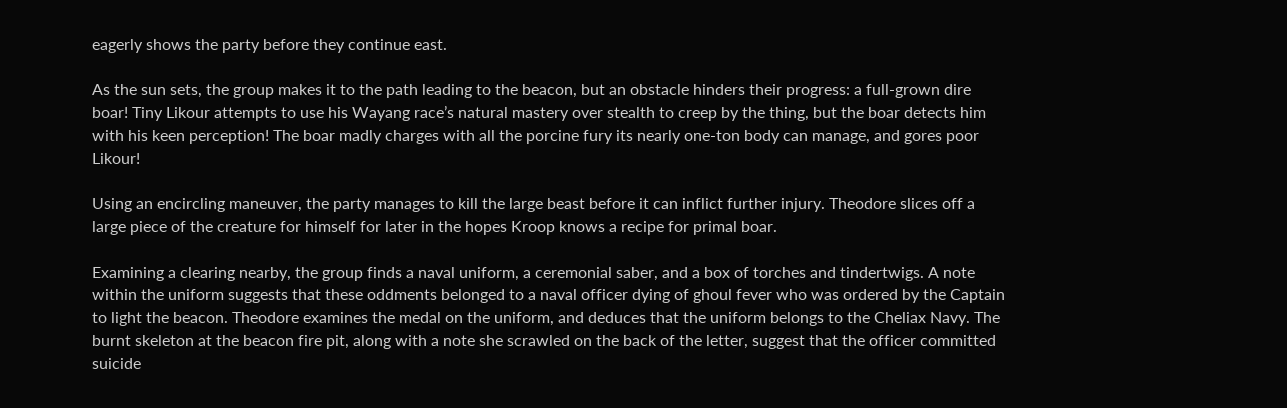eagerly shows the party before they continue east.

As the sun sets, the group makes it to the path leading to the beacon, but an obstacle hinders their progress: a full-grown dire boar! Tiny Likour attempts to use his Wayang race’s natural mastery over stealth to creep by the thing, but the boar detects him with his keen perception! The boar madly charges with all the porcine fury its nearly one-ton body can manage, and gores poor Likour!

Using an encircling maneuver, the party manages to kill the large beast before it can inflict further injury. Theodore slices off a large piece of the creature for himself for later in the hopes Kroop knows a recipe for primal boar.

Examining a clearing nearby, the group finds a naval uniform, a ceremonial saber, and a box of torches and tindertwigs. A note within the uniform suggests that these oddments belonged to a naval officer dying of ghoul fever who was ordered by the Captain to light the beacon. Theodore examines the medal on the uniform, and deduces that the uniform belongs to the Cheliax Navy. The burnt skeleton at the beacon fire pit, along with a note she scrawled on the back of the letter, suggest that the officer committed suicide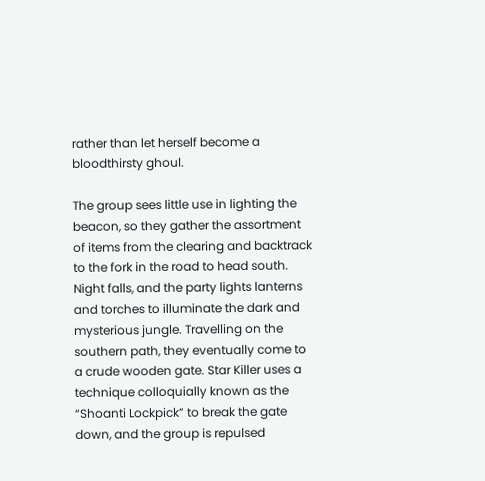rather than let herself become a bloodthirsty ghoul.

The group sees little use in lighting the beacon, so they gather the assortment of items from the clearing and backtrack to the fork in the road to head south.
Night falls, and the party lights lanterns and torches to illuminate the dark and mysterious jungle. Travelling on the southern path, they eventually come to a crude wooden gate. Star Killer uses a technique colloquially known as the “Shoanti Lockpick” to break the gate down, and the group is repulsed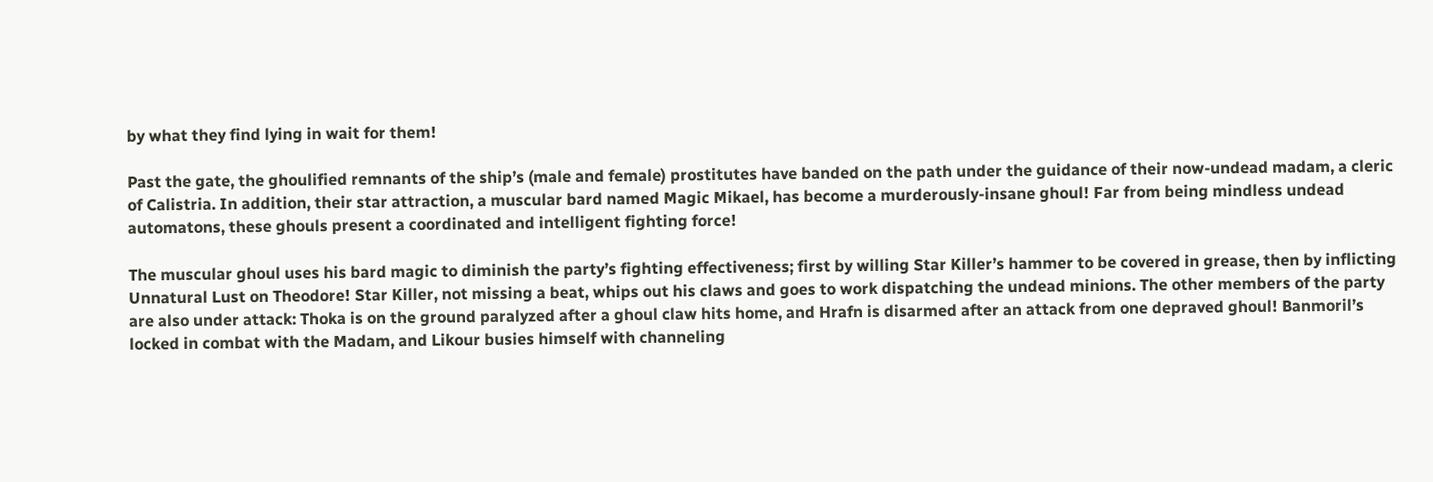by what they find lying in wait for them!

Past the gate, the ghoulified remnants of the ship’s (male and female) prostitutes have banded on the path under the guidance of their now-undead madam, a cleric of Calistria. In addition, their star attraction, a muscular bard named Magic Mikael, has become a murderously-insane ghoul! Far from being mindless undead automatons, these ghouls present a coordinated and intelligent fighting force!

The muscular ghoul uses his bard magic to diminish the party’s fighting effectiveness; first by willing Star Killer’s hammer to be covered in grease, then by inflicting Unnatural Lust on Theodore! Star Killer, not missing a beat, whips out his claws and goes to work dispatching the undead minions. The other members of the party are also under attack: Thoka is on the ground paralyzed after a ghoul claw hits home, and Hrafn is disarmed after an attack from one depraved ghoul! Banmoril’s locked in combat with the Madam, and Likour busies himself with channeling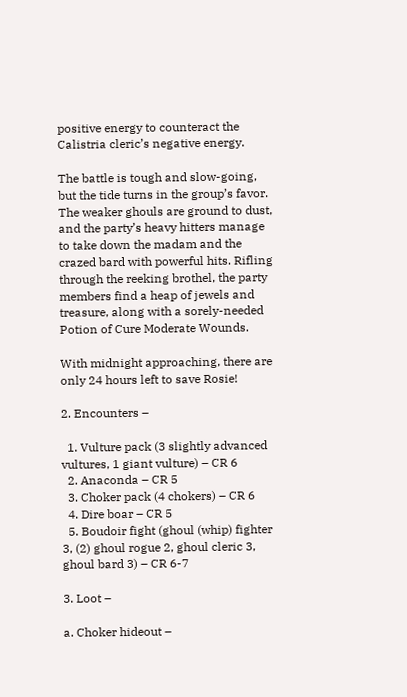positive energy to counteract the Calistria cleric’s negative energy.

The battle is tough and slow-going, but the tide turns in the group’s favor. The weaker ghouls are ground to dust, and the party’s heavy hitters manage to take down the madam and the crazed bard with powerful hits. Rifling through the reeking brothel, the party members find a heap of jewels and treasure, along with a sorely-needed Potion of Cure Moderate Wounds.

With midnight approaching, there are only 24 hours left to save Rosie!

2. Encounters –

  1. Vulture pack (3 slightly advanced vultures, 1 giant vulture) – CR 6
  2. Anaconda – CR 5
  3. Choker pack (4 chokers) – CR 6
  4. Dire boar – CR 5
  5. Boudoir fight (ghoul (whip) fighter 3, (2) ghoul rogue 2, ghoul cleric 3, ghoul bard 3) – CR 6-7

3. Loot –

a. Choker hideout –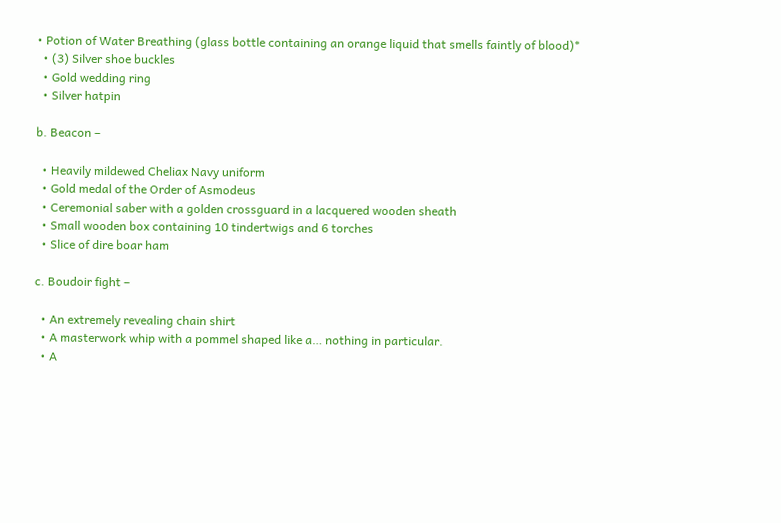• Potion of Water Breathing (glass bottle containing an orange liquid that smells faintly of blood)*
  • (3) Silver shoe buckles
  • Gold wedding ring
  • Silver hatpin

b. Beacon –

  • Heavily mildewed Cheliax Navy uniform
  • Gold medal of the Order of Asmodeus
  • Ceremonial saber with a golden crossguard in a lacquered wooden sheath
  • Small wooden box containing 10 tindertwigs and 6 torches
  • Slice of dire boar ham

c. Boudoir fight –

  • An extremely revealing chain shirt
  • A masterwork whip with a pommel shaped like a… nothing in particular.
  • A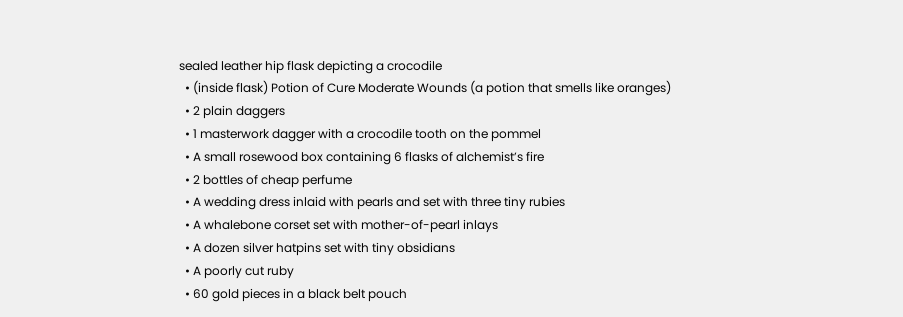sealed leather hip flask depicting a crocodile
  • (inside flask) Potion of Cure Moderate Wounds (a potion that smells like oranges)
  • 2 plain daggers
  • 1 masterwork dagger with a crocodile tooth on the pommel
  • A small rosewood box containing 6 flasks of alchemist’s fire
  • 2 bottles of cheap perfume
  • A wedding dress inlaid with pearls and set with three tiny rubies
  • A whalebone corset set with mother-of-pearl inlays
  • A dozen silver hatpins set with tiny obsidians
  • A poorly cut ruby
  • 60 gold pieces in a black belt pouch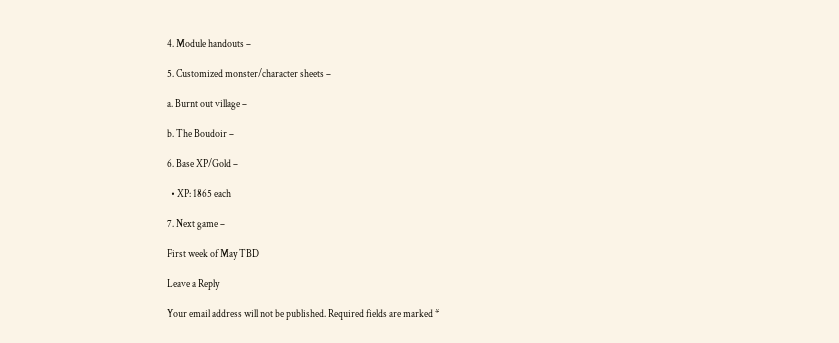4. Module handouts –

5. Customized monster/character sheets –

a. Burnt out village –

b. The Boudoir –

6. Base XP/Gold –

  • XP: 1865 each

7. Next game –

First week of May TBD

Leave a Reply

Your email address will not be published. Required fields are marked *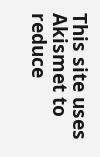This site uses Akismet to reduce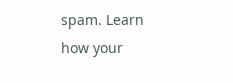spam. Learn how your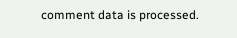comment data is processed.